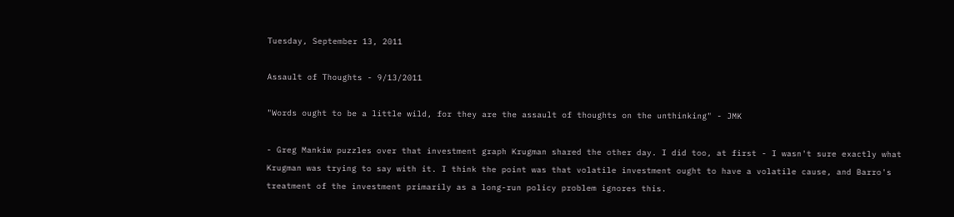Tuesday, September 13, 2011

Assault of Thoughts - 9/13/2011

"Words ought to be a little wild, for they are the assault of thoughts on the unthinking" - JMK

- Greg Mankiw puzzles over that investment graph Krugman shared the other day. I did too, at first - I wasn't sure exactly what Krugman was trying to say with it. I think the point was that volatile investment ought to have a volatile cause, and Barro's treatment of the investment primarily as a long-run policy problem ignores this.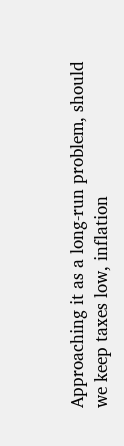Approaching it as a long-run problem, should we keep taxes low, inflation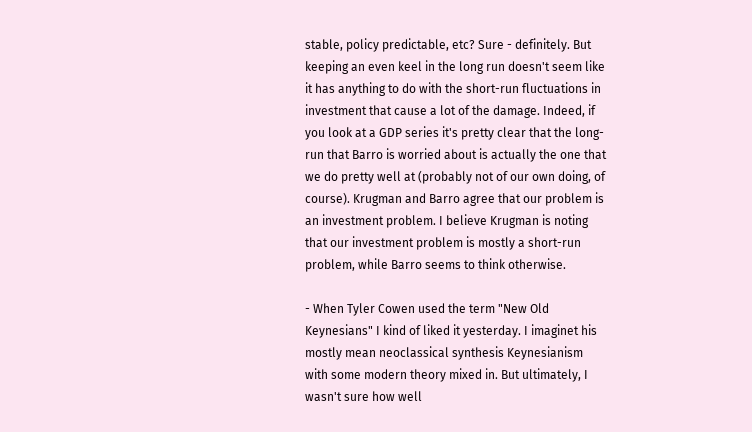stable, policy predictable, etc? Sure - definitely. But keeping an even keel in the long run doesn't seem like it has anything to do with the short-run fluctuations in investment that cause a lot of the damage. Indeed, if you look at a GDP series it's pretty clear that the long-run that Barro is worried about is actually the one that we do pretty well at (probably not of our own doing, of course). Krugman and Barro agree that our problem is an investment problem. I believe Krugman is noting that our investment problem is mostly a short-run problem, while Barro seems to think otherwise.

- When Tyler Cowen used the term "New Old Keynesians" I kind of liked it yesterday. I imaginet his mostly mean neoclassical synthesis Keynesianism with some modern theory mixed in. But ultimately, I wasn't sure how well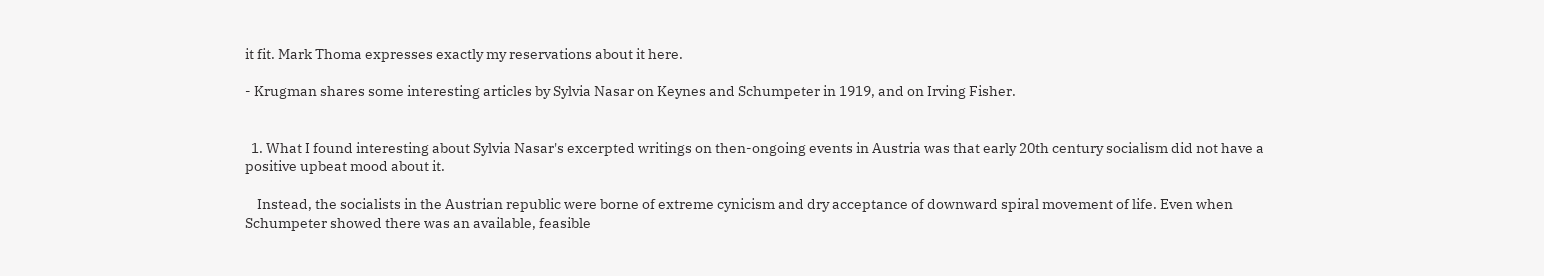it fit. Mark Thoma expresses exactly my reservations about it here.

- Krugman shares some interesting articles by Sylvia Nasar on Keynes and Schumpeter in 1919, and on Irving Fisher.


  1. What I found interesting about Sylvia Nasar's excerpted writings on then-ongoing events in Austria was that early 20th century socialism did not have a positive upbeat mood about it.

    Instead, the socialists in the Austrian republic were borne of extreme cynicism and dry acceptance of downward spiral movement of life. Even when Schumpeter showed there was an available, feasible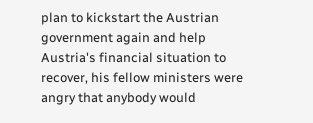plan to kickstart the Austrian government again and help Austria's financial situation to recover, his fellow ministers were angry that anybody would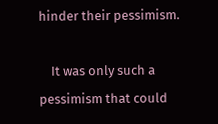hinder their pessimism.

    It was only such a pessimism that could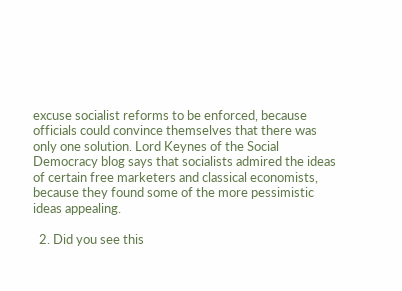excuse socialist reforms to be enforced, because officials could convince themselves that there was only one solution. Lord Keynes of the Social Democracy blog says that socialists admired the ideas of certain free marketers and classical economists, because they found some of the more pessimistic ideas appealing.

  2. Did you see this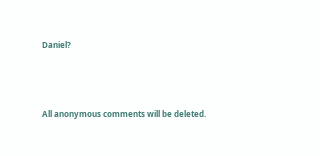Daniel?



All anonymous comments will be deleted.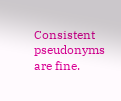Consistent pseudonyms are fine.